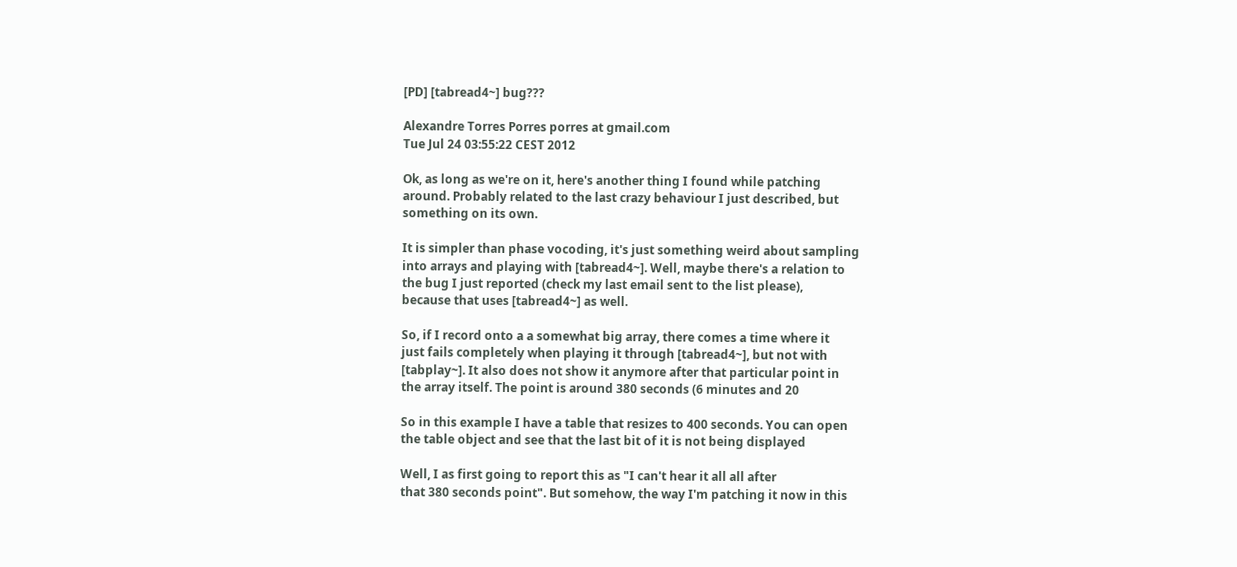[PD] [tabread4~] bug???

Alexandre Torres Porres porres at gmail.com
Tue Jul 24 03:55:22 CEST 2012

Ok, as long as we're on it, here's another thing I found while patching
around. Probably related to the last crazy behaviour I just described, but
something on its own.

It is simpler than phase vocoding, it's just something weird about sampling
into arrays and playing with [tabread4~]. Well, maybe there's a relation to
the bug I just reported (check my last email sent to the list please),
because that uses [tabread4~] as well.

So, if I record onto a a somewhat big array, there comes a time where it
just fails completely when playing it through [tabread4~], but not with
[tabplay~]. It also does not show it anymore after that particular point in
the array itself. The point is around 380 seconds (6 minutes and 20

So in this example I have a table that resizes to 400 seconds. You can open
the table object and see that the last bit of it is not being displayed

Well, I as first going to report this as "I can't hear it all all after
that 380 seconds point". But somehow, the way I'm patching it now in this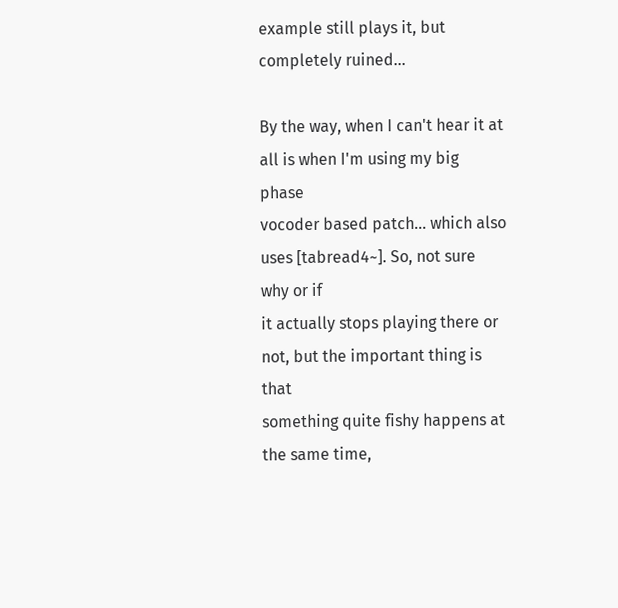example still plays it, but completely ruined...

By the way, when I can't hear it at all is when I'm using my big phase
vocoder based patch... which also uses [tabread4~]. So, not sure why or if
it actually stops playing there or not, but the important thing is that
something quite fishy happens at the same time,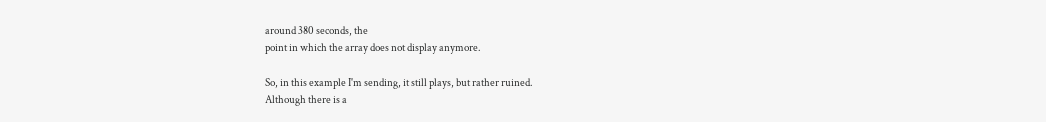around 380 seconds, the
point in which the array does not display anymore.

So, in this example I'm sending, it still plays, but rather ruined.
Although there is a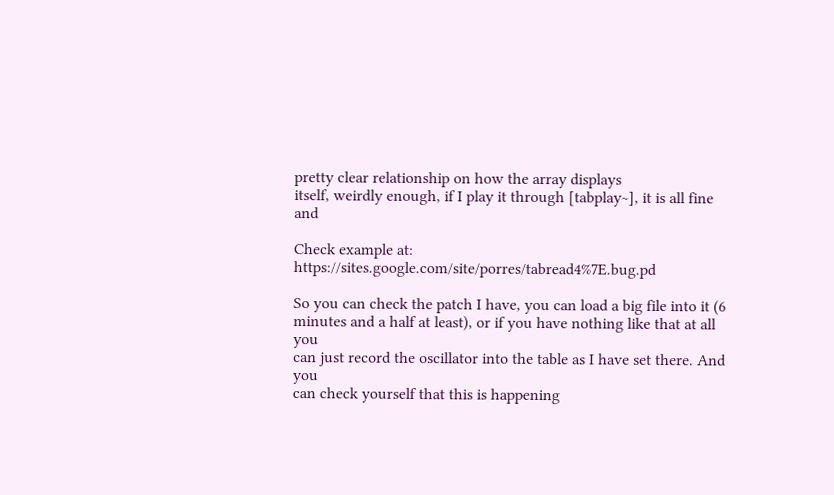pretty clear relationship on how the array displays
itself, weirdly enough, if I play it through [tabplay~], it is all fine and

Check example at: https://sites.google.com/site/porres/tabread4%7E.bug.pd

So you can check the patch I have, you can load a big file into it (6
minutes and a half at least), or if you have nothing like that at all you
can just record the oscillator into the table as I have set there. And you
can check yourself that this is happening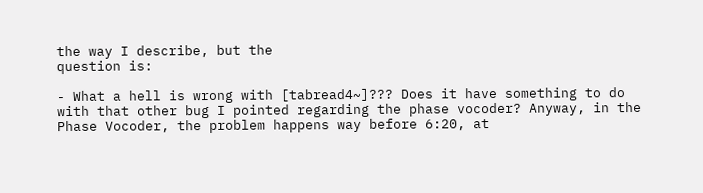the way I describe, but the
question is:

- What a hell is wrong with [tabread4~]??? Does it have something to do
with that other bug I pointed regarding the phase vocoder? Anyway, in the
Phase Vocoder, the problem happens way before 6:20, at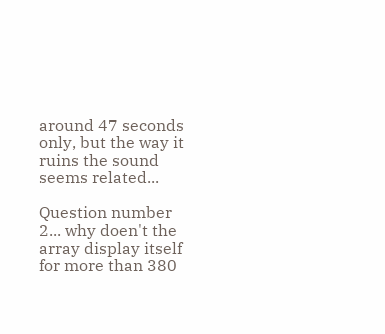around 47 seconds
only, but the way it ruins the sound seems related...

Question number 2... why doen't the array display itself for more than 380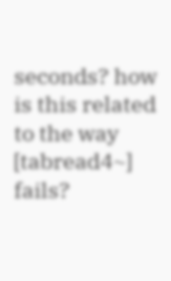seconds? how is this related to the way [tabread4~] fails?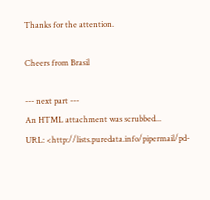Thanks for the attention.

Cheers from Brasil

--- next part ---
An HTML attachment was scrubbed...
URL: <http://lists.puredata.info/pipermail/pd-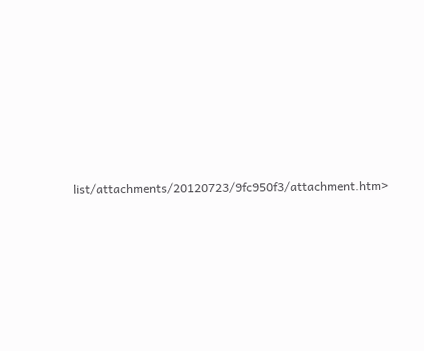list/attachments/20120723/9fc950f3/attachment.htm>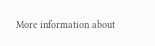More information about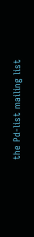the Pd-list mailing list